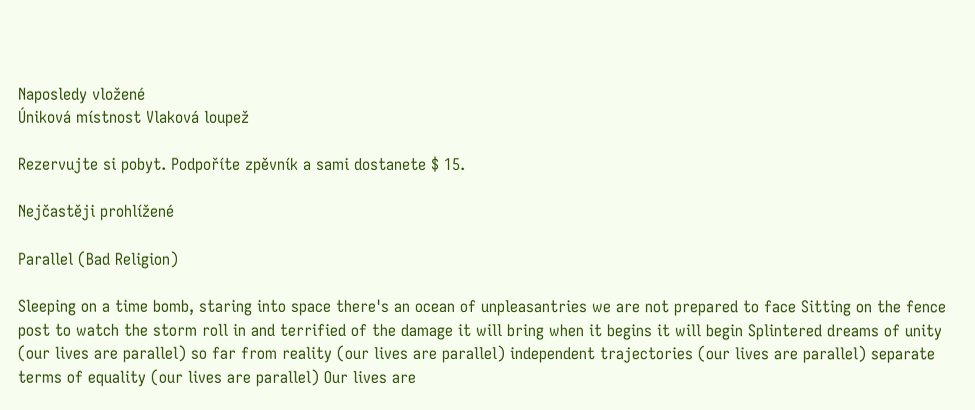Naposledy vložené
Úniková místnost Vlaková loupež

Rezervujte si pobyt. Podpoříte zpěvník a sami dostanete $ 15.

Nejčastěji prohlížené

Parallel (Bad Religion)

Sleeping on a time bomb, staring into space there's an ocean of unpleasantries we are not prepared to face Sitting on the fence post to watch the storm roll in and terrified of the damage it will bring when it begins it will begin Splintered dreams of unity (our lives are parallel) so far from reality (our lives are parallel) independent trajectories (our lives are parallel) separate terms of equality (our lives are parallel) Our lives are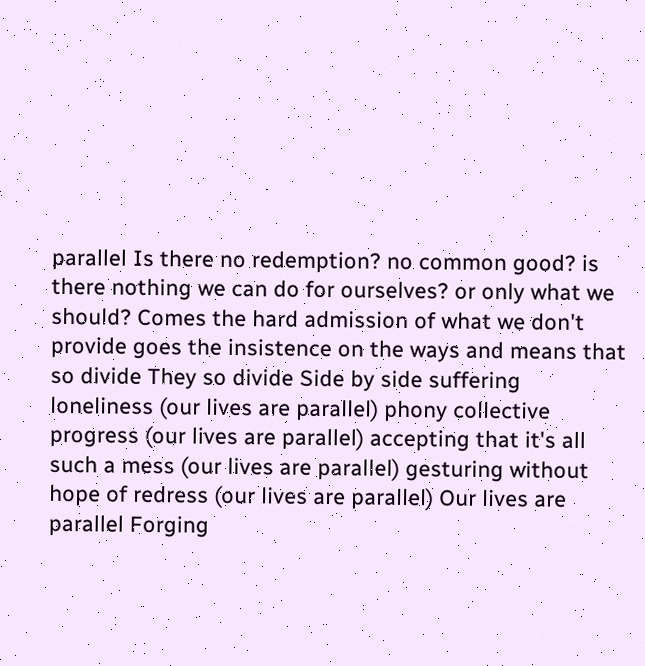parallel Is there no redemption? no common good? is there nothing we can do for ourselves? or only what we should? Comes the hard admission of what we don't provide goes the insistence on the ways and means that so divide They so divide Side by side suffering loneliness (our lives are parallel) phony collective progress (our lives are parallel) accepting that it's all such a mess (our lives are parallel) gesturing without hope of redress (our lives are parallel) Our lives are parallel Forging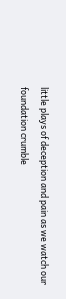little plays of deception and pain as we watch our foundation crumble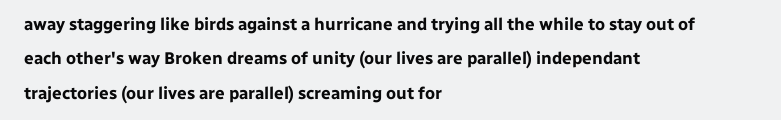away staggering like birds against a hurricane and trying all the while to stay out of each other's way Broken dreams of unity (our lives are parallel) independant trajectories (our lives are parallel) screaming out for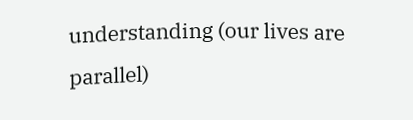understanding (our lives are parallel)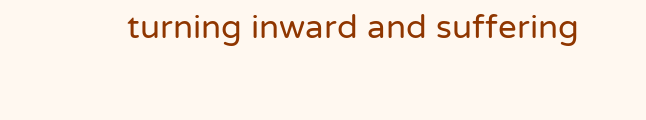turning inward and suffering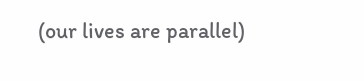(our lives are parallel)